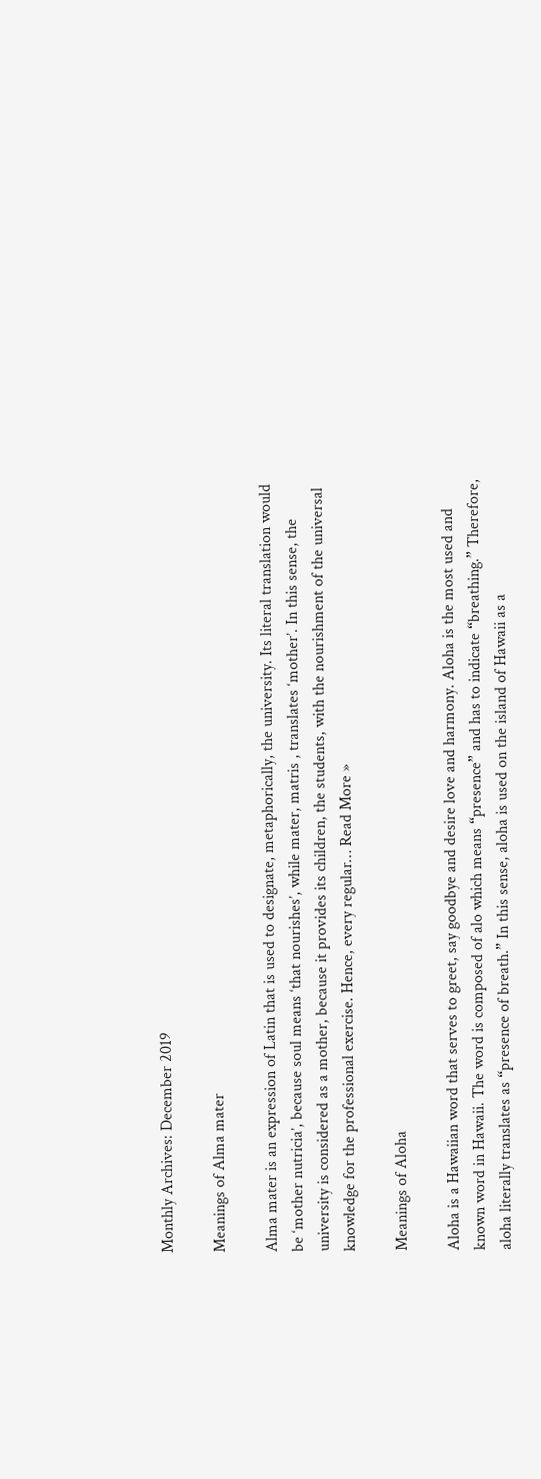Monthly Archives: December 2019

Meanings of Alma mater

Alma mater is an expression of Latin that is used to designate, metaphorically, the university. Its literal translation would be ‘mother nutricia’, because soul means ‘that nourishes’, while mater, matris , translates ‘mother’. In this sense, the university is considered as a mother, because it provides its children, the students, with the nourishment of the universal knowledge for the professional exercise. Hence, every regular… Read More »

Meanings of Aloha

Aloha is a Hawaiian word that serves to greet, say goodbye and desire love and harmony. Aloha is the most used and known word in Hawaii. The word is composed of alo which means “presence” and has to indicate “breathing.” Therefore, aloha literally translates as “presence of breath.” In this sense, aloha is used on the island of Hawaii as a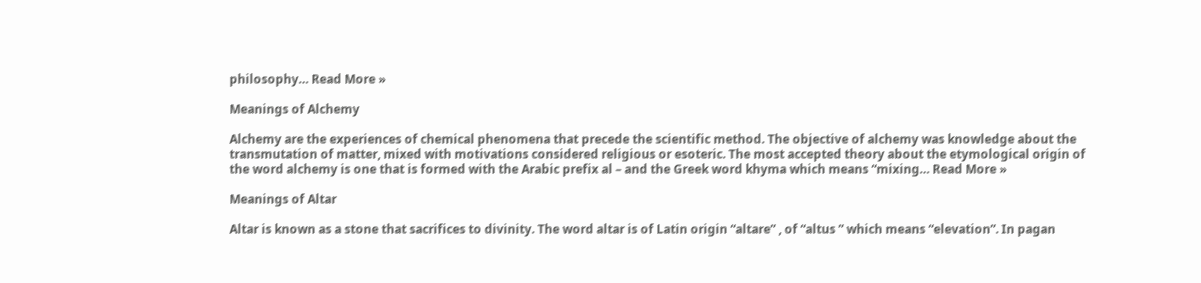philosophy… Read More »

Meanings of Alchemy

Alchemy are the experiences of chemical phenomena that precede the scientific method. The objective of alchemy was knowledge about the transmutation of matter, mixed with motivations considered religious or esoteric. The most accepted theory about the etymological origin of the word alchemy is one that is formed with the Arabic prefix al – and the Greek word khyma which means “mixing… Read More »

Meanings of Altar

Altar is known as a stone that sacrifices to divinity. The word altar is of Latin origin “altare” , of “altus ” which means “elevation”. In pagan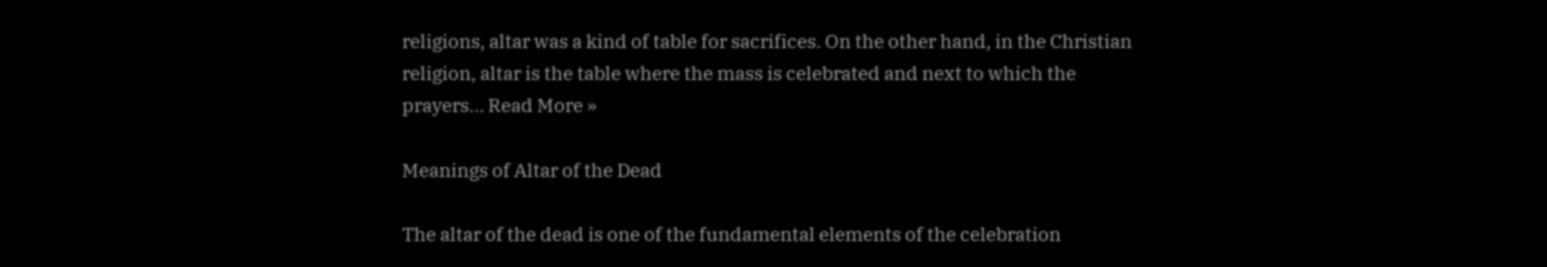religions, altar was a kind of table for sacrifices. On the other hand, in the Christian religion, altar is the table where the mass is celebrated and next to which the prayers… Read More »

Meanings of Altar of the Dead

The altar of the dead is one of the fundamental elements of the celebration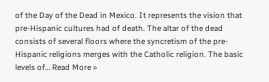of the Day of the Dead in Mexico. It represents the vision that pre-Hispanic cultures had of death. The altar of the dead consists of several floors where the syncretism of the pre-Hispanic religions merges with the Catholic religion. The basic levels of… Read More »